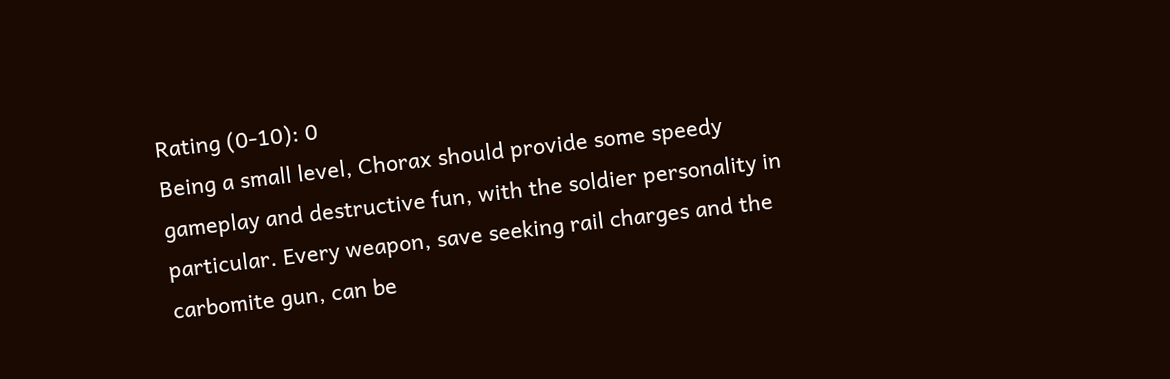Rating (0-10): 0
Being a small level, Chorax should provide some speedy gameplay and destructive fun, with the soldier personality in particular. Every weapon, save seeking rail charges and the carbomite gun, can be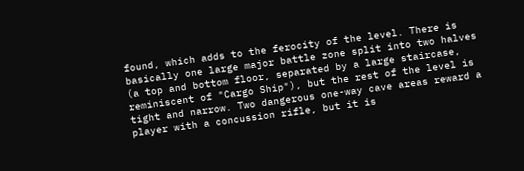found, which adds to the ferocity of the level. There is basically one large major battle zone split into two halves (a top and bottom floor, separated by a large staircase, reminiscent of "Cargo Ship"), but the rest of the level is tight and narrow. Two dangerous one-way cave areas reward a player with a concussion rifle, but it is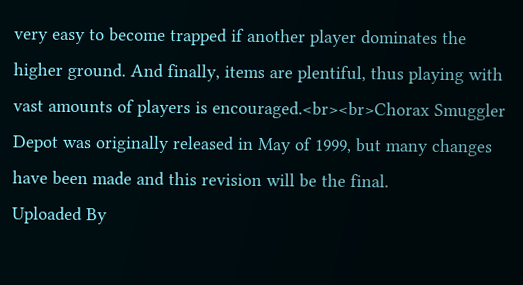very easy to become trapped if another player dominates the higher ground. And finally, items are plentiful, thus playing with vast amounts of players is encouraged.<br><br>Chorax Smuggler Depot was originally released in May of 1999, but many changes have been made and this revision will be the final.
Uploaded By